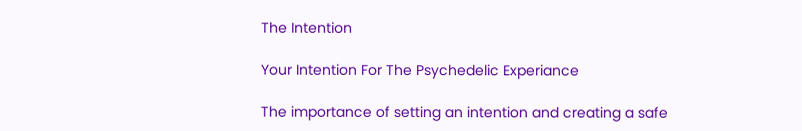The Intention

Your Intention For The Psychedelic Experiance

The importance of setting an intention and creating a safe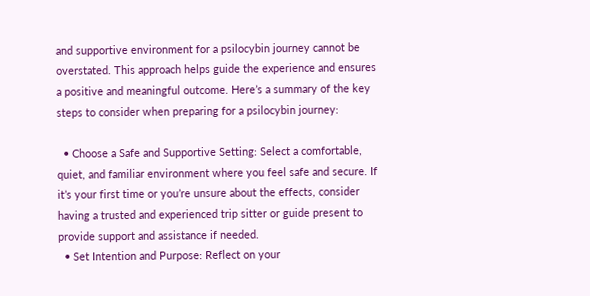and supportive environment for a psilocybin journey cannot be overstated. This approach helps guide the experience and ensures a positive and meaningful outcome. Here’s a summary of the key steps to consider when preparing for a psilocybin journey:

  • Choose a Safe and Supportive Setting: Select a comfortable, quiet, and familiar environment where you feel safe and secure. If it’s your first time or you’re unsure about the effects, consider having a trusted and experienced trip sitter or guide present to provide support and assistance if needed.
  • Set Intention and Purpose: Reflect on your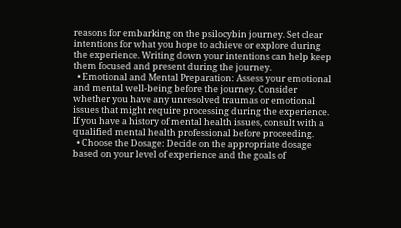reasons for embarking on the psilocybin journey. Set clear intentions for what you hope to achieve or explore during the experience. Writing down your intentions can help keep them focused and present during the journey.
  • Emotional and Mental Preparation: Assess your emotional and mental well-being before the journey. Consider whether you have any unresolved traumas or emotional issues that might require processing during the experience. If you have a history of mental health issues, consult with a qualified mental health professional before proceeding.
  • Choose the Dosage: Decide on the appropriate dosage based on your level of experience and the goals of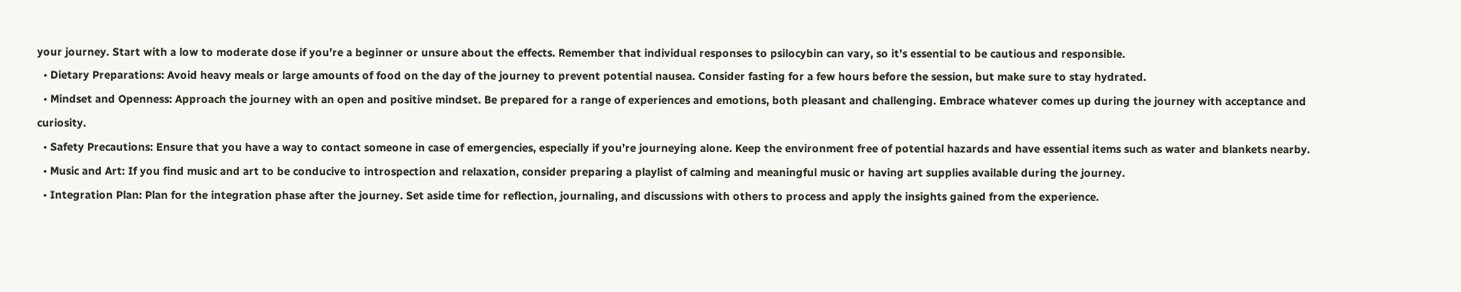your journey. Start with a low to moderate dose if you’re a beginner or unsure about the effects. Remember that individual responses to psilocybin can vary, so it’s essential to be cautious and responsible.
  • Dietary Preparations: Avoid heavy meals or large amounts of food on the day of the journey to prevent potential nausea. Consider fasting for a few hours before the session, but make sure to stay hydrated.
  • Mindset and Openness: Approach the journey with an open and positive mindset. Be prepared for a range of experiences and emotions, both pleasant and challenging. Embrace whatever comes up during the journey with acceptance and curiosity.
  • Safety Precautions: Ensure that you have a way to contact someone in case of emergencies, especially if you’re journeying alone. Keep the environment free of potential hazards and have essential items such as water and blankets nearby.
  • Music and Art: If you find music and art to be conducive to introspection and relaxation, consider preparing a playlist of calming and meaningful music or having art supplies available during the journey.
  • Integration Plan: Plan for the integration phase after the journey. Set aside time for reflection, journaling, and discussions with others to process and apply the insights gained from the experience.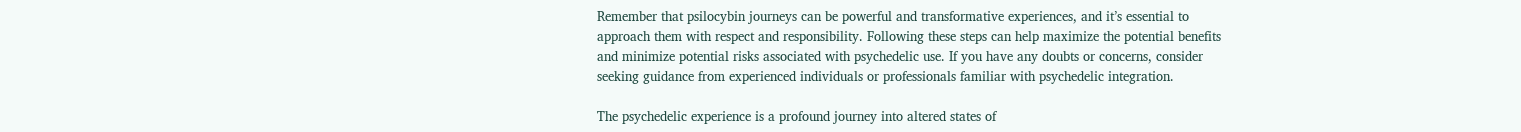Remember that psilocybin journeys can be powerful and transformative experiences, and it’s essential to approach them with respect and responsibility. Following these steps can help maximize the potential benefits and minimize potential risks associated with psychedelic use. If you have any doubts or concerns, consider seeking guidance from experienced individuals or professionals familiar with psychedelic integration.

The psychedelic experience is a profound journey into altered states of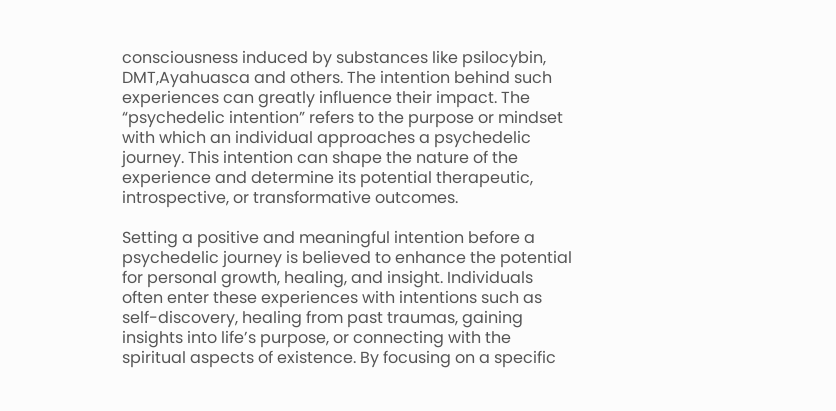consciousness induced by substances like psilocybin, DMT,Ayahuasca and others. The intention behind such experiences can greatly influence their impact. The “psychedelic intention” refers to the purpose or mindset with which an individual approaches a psychedelic journey. This intention can shape the nature of the experience and determine its potential therapeutic, introspective, or transformative outcomes.

Setting a positive and meaningful intention before a psychedelic journey is believed to enhance the potential for personal growth, healing, and insight. Individuals often enter these experiences with intentions such as self-discovery, healing from past traumas, gaining insights into life’s purpose, or connecting with the spiritual aspects of existence. By focusing on a specific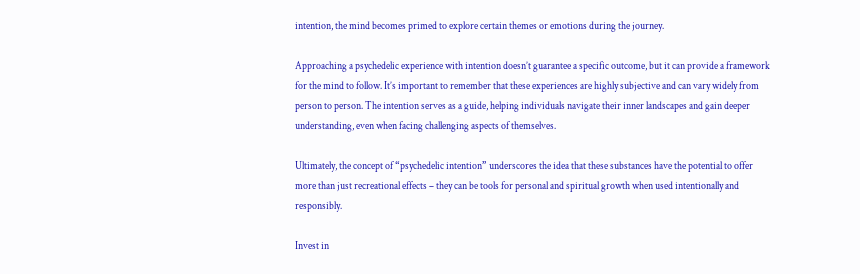intention, the mind becomes primed to explore certain themes or emotions during the journey.

Approaching a psychedelic experience with intention doesn’t guarantee a specific outcome, but it can provide a framework for the mind to follow. It’s important to remember that these experiences are highly subjective and can vary widely from person to person. The intention serves as a guide, helping individuals navigate their inner landscapes and gain deeper understanding, even when facing challenging aspects of themselves.

Ultimately, the concept of “psychedelic intention” underscores the idea that these substances have the potential to offer more than just recreational effects – they can be tools for personal and spiritual growth when used intentionally and responsibly.

Invest in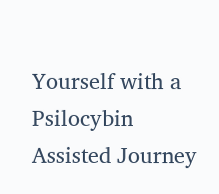Yourself with a Psilocybin Assisted Journey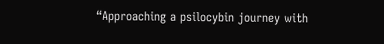“Approaching a psilocybin journey with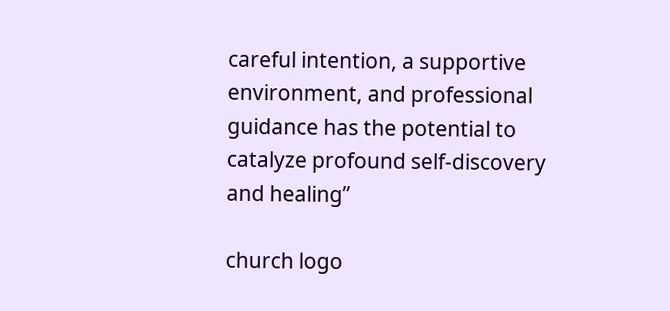careful intention, a supportive environment, and professional guidance has the potential to catalyze profound self-discovery and healing”

church logo